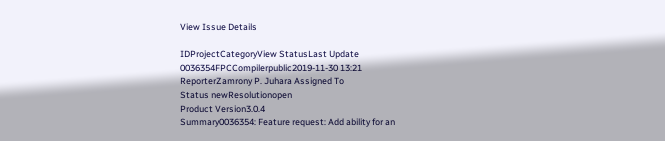View Issue Details

IDProjectCategoryView StatusLast Update
0036354FPCCompilerpublic2019-11-30 13:21
ReporterZamrony P. Juhara Assigned To
Status newResolutionopen
Product Version3.0.4
Summary0036354: Feature request: Add ability for an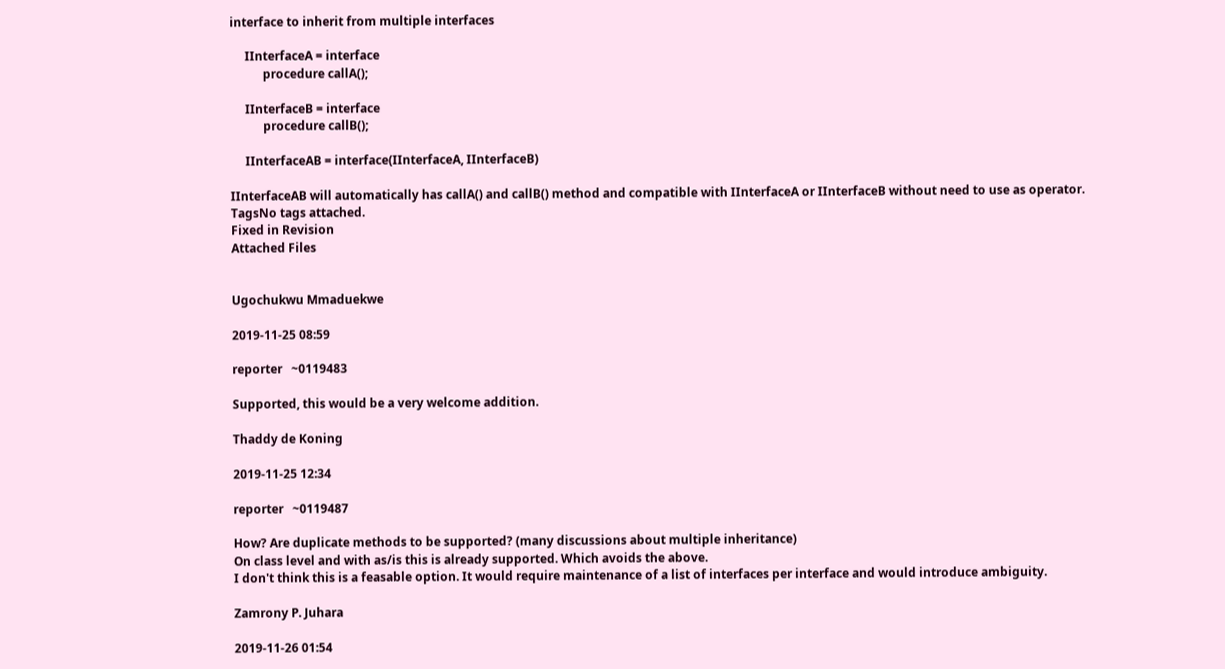interface to inherit from multiple interfaces

     IInterfaceA = interface
           procedure callA();

     IInterfaceB = interface
           procedure callB();

     IInterfaceAB = interface(IInterfaceA, IInterfaceB)

IInterfaceAB will automatically has callA() and callB() method and compatible with IInterfaceA or IInterfaceB without need to use as operator.
TagsNo tags attached.
Fixed in Revision
Attached Files


Ugochukwu Mmaduekwe

2019-11-25 08:59

reporter   ~0119483

Supported, this would be a very welcome addition.

Thaddy de Koning

2019-11-25 12:34

reporter   ~0119487

How? Are duplicate methods to be supported? (many discussions about multiple inheritance)
On class level and with as/is this is already supported. Which avoids the above.
I don't think this is a feasable option. It would require maintenance of a list of interfaces per interface and would introduce ambiguity.

Zamrony P. Juhara

2019-11-26 01:54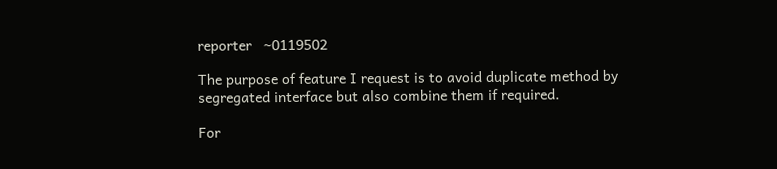reporter   ~0119502

The purpose of feature I request is to avoid duplicate method by segregated interface but also combine them if required.

For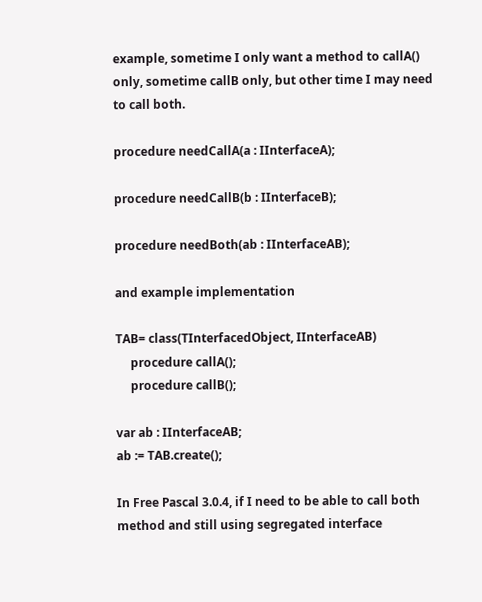example, sometime I only want a method to callA() only, sometime callB only, but other time I may need to call both.

procedure needCallA(a : IInterfaceA);

procedure needCallB(b : IInterfaceB);

procedure needBoth(ab : IInterfaceAB);

and example implementation

TAB= class(TInterfacedObject, IInterfaceAB)
     procedure callA();
     procedure callB();

var ab : IInterfaceAB;
ab := TAB.create();

In Free Pascal 3.0.4, if I need to be able to call both method and still using segregated interface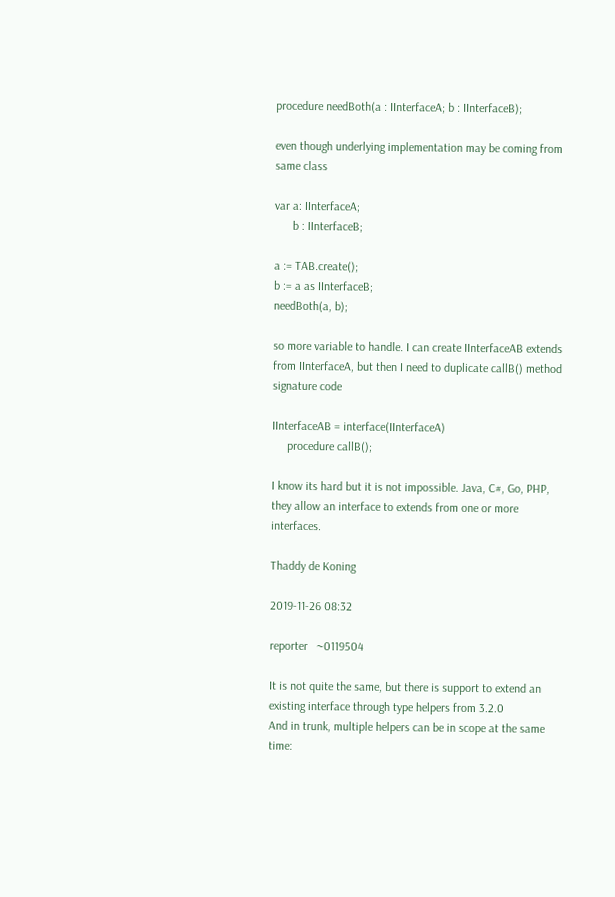procedure needBoth(a : IInterfaceA; b : IInterfaceB);

even though underlying implementation may be coming from same class

var a: IInterfaceA;
      b : IInterfaceB;

a := TAB.create();
b := a as IInterfaceB;
needBoth(a, b);

so more variable to handle. I can create IInterfaceAB extends from IInterfaceA, but then I need to duplicate callB() method signature code

IInterfaceAB = interface(IInterfaceA)
     procedure callB();

I know its hard but it is not impossible. Java, C#, Go, PHP, they allow an interface to extends from one or more interfaces.

Thaddy de Koning

2019-11-26 08:32

reporter   ~0119504

It is not quite the same, but there is support to extend an existing interface through type helpers from 3.2.0
And in trunk, multiple helpers can be in scope at the same time: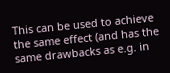This can be used to achieve the same effect (and has the same drawbacks as e.g. in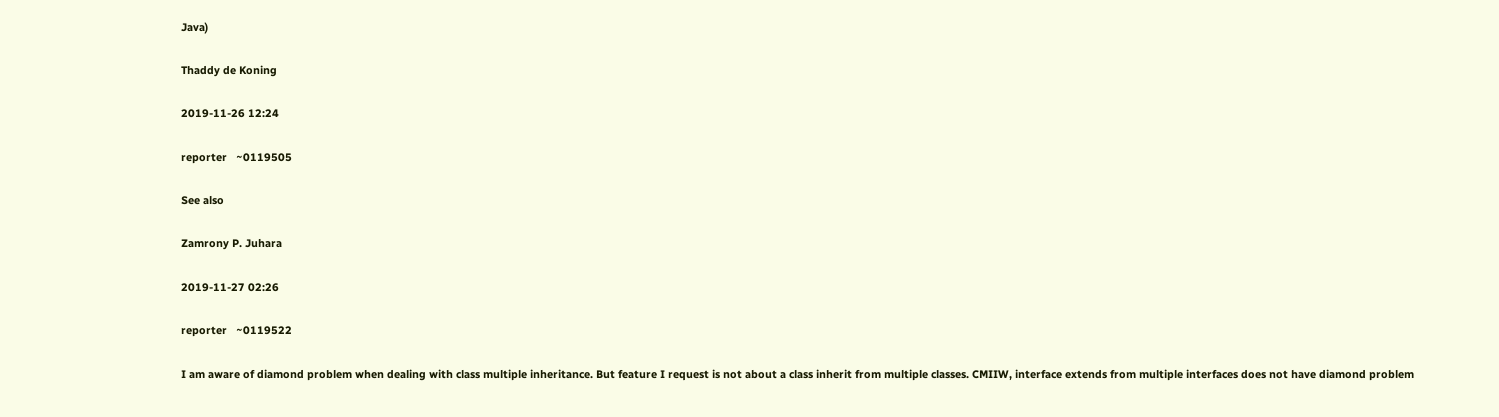Java)

Thaddy de Koning

2019-11-26 12:24

reporter   ~0119505

See also

Zamrony P. Juhara

2019-11-27 02:26

reporter   ~0119522

I am aware of diamond problem when dealing with class multiple inheritance. But feature I request is not about a class inherit from multiple classes. CMIIW, interface extends from multiple interfaces does not have diamond problem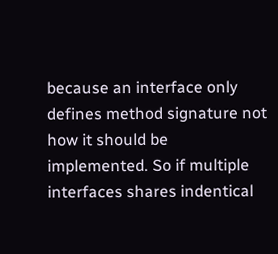because an interface only defines method signature not how it should be implemented. So if multiple interfaces shares indentical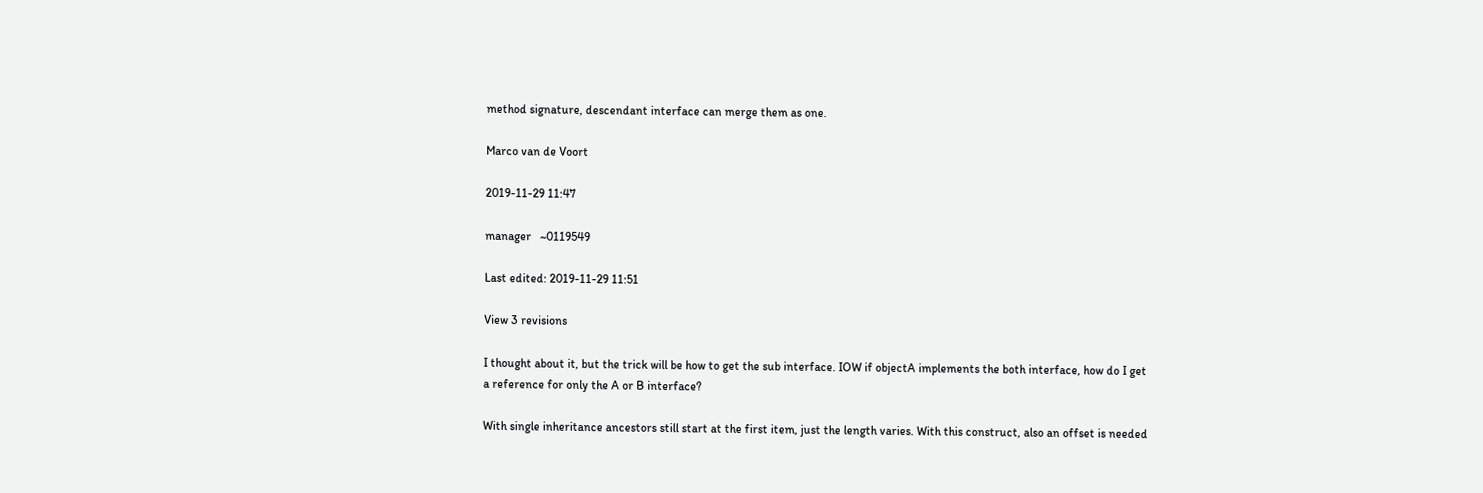method signature, descendant interface can merge them as one.

Marco van de Voort

2019-11-29 11:47

manager   ~0119549

Last edited: 2019-11-29 11:51

View 3 revisions

I thought about it, but the trick will be how to get the sub interface. IOW if objectA implements the both interface, how do I get a reference for only the A or B interface?

With single inheritance ancestors still start at the first item, just the length varies. With this construct, also an offset is needed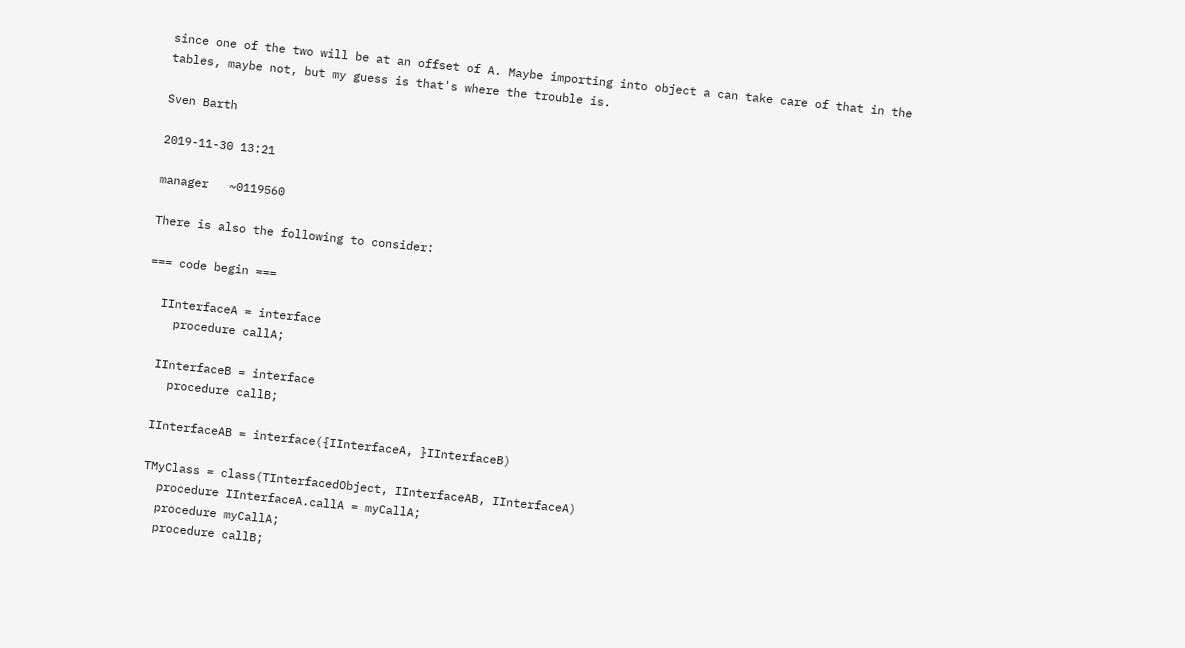since one of the two will be at an offset of A. Maybe importing into object a can take care of that in the tables, maybe not, but my guess is that's where the trouble is.

Sven Barth

2019-11-30 13:21

manager   ~0119560

There is also the following to consider:

=== code begin ===

  IInterfaceA = interface
    procedure callA;

  IInterfaceB = interface
    procedure callB;

  IInterfaceAB = interface({IInterfaceA, }IInterfaceB)

  TMyClass = class(TInterfacedObject, IInterfaceAB, IInterfaceA)
    procedure IInterfaceA.callA = myCallA;
    procedure myCallA;
    procedure callB;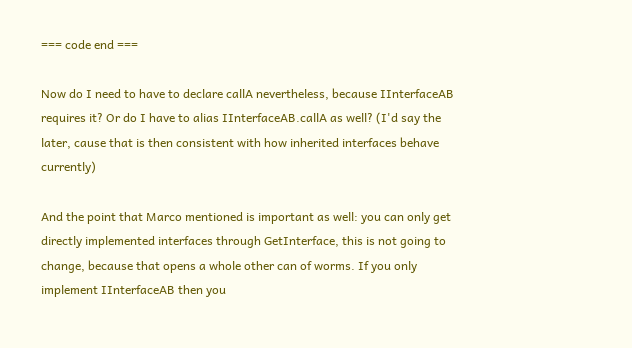=== code end ===

Now do I need to have to declare callA nevertheless, because IInterfaceAB requires it? Or do I have to alias IInterfaceAB.callA as well? (I'd say the later, cause that is then consistent with how inherited interfaces behave currently)

And the point that Marco mentioned is important as well: you can only get directly implemented interfaces through GetInterface, this is not going to change, because that opens a whole other can of worms. If you only implement IInterfaceAB then you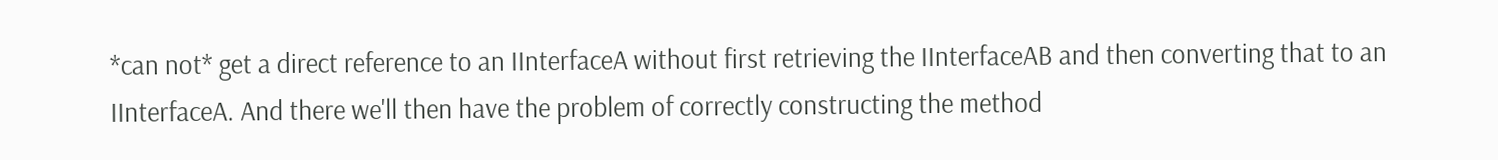*can not* get a direct reference to an IInterfaceA without first retrieving the IInterfaceAB and then converting that to an IInterfaceA. And there we'll then have the problem of correctly constructing the method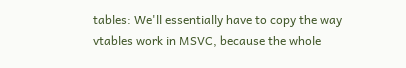tables: We'll essentially have to copy the way vtables work in MSVC, because the whole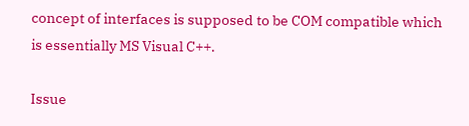concept of interfaces is supposed to be COM compatible which is essentially MS Visual C++.

Issue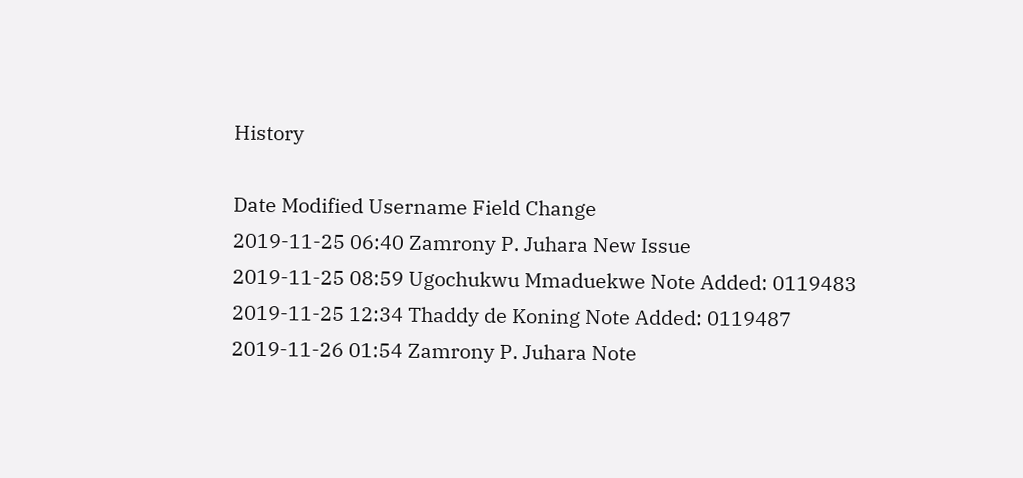History

Date Modified Username Field Change
2019-11-25 06:40 Zamrony P. Juhara New Issue
2019-11-25 08:59 Ugochukwu Mmaduekwe Note Added: 0119483
2019-11-25 12:34 Thaddy de Koning Note Added: 0119487
2019-11-26 01:54 Zamrony P. Juhara Note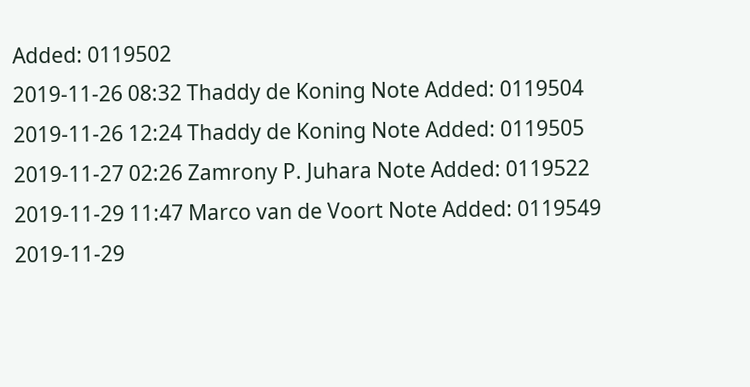Added: 0119502
2019-11-26 08:32 Thaddy de Koning Note Added: 0119504
2019-11-26 12:24 Thaddy de Koning Note Added: 0119505
2019-11-27 02:26 Zamrony P. Juhara Note Added: 0119522
2019-11-29 11:47 Marco van de Voort Note Added: 0119549
2019-11-29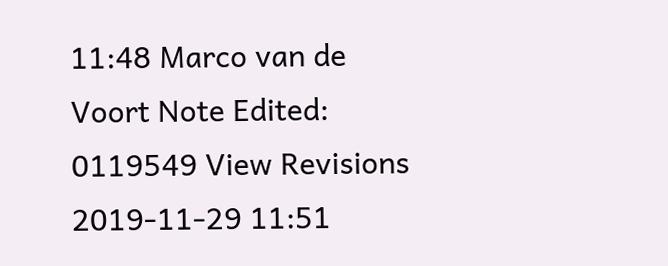11:48 Marco van de Voort Note Edited: 0119549 View Revisions
2019-11-29 11:51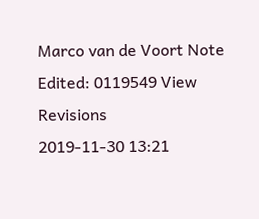Marco van de Voort Note Edited: 0119549 View Revisions
2019-11-30 13:21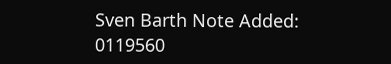Sven Barth Note Added: 0119560